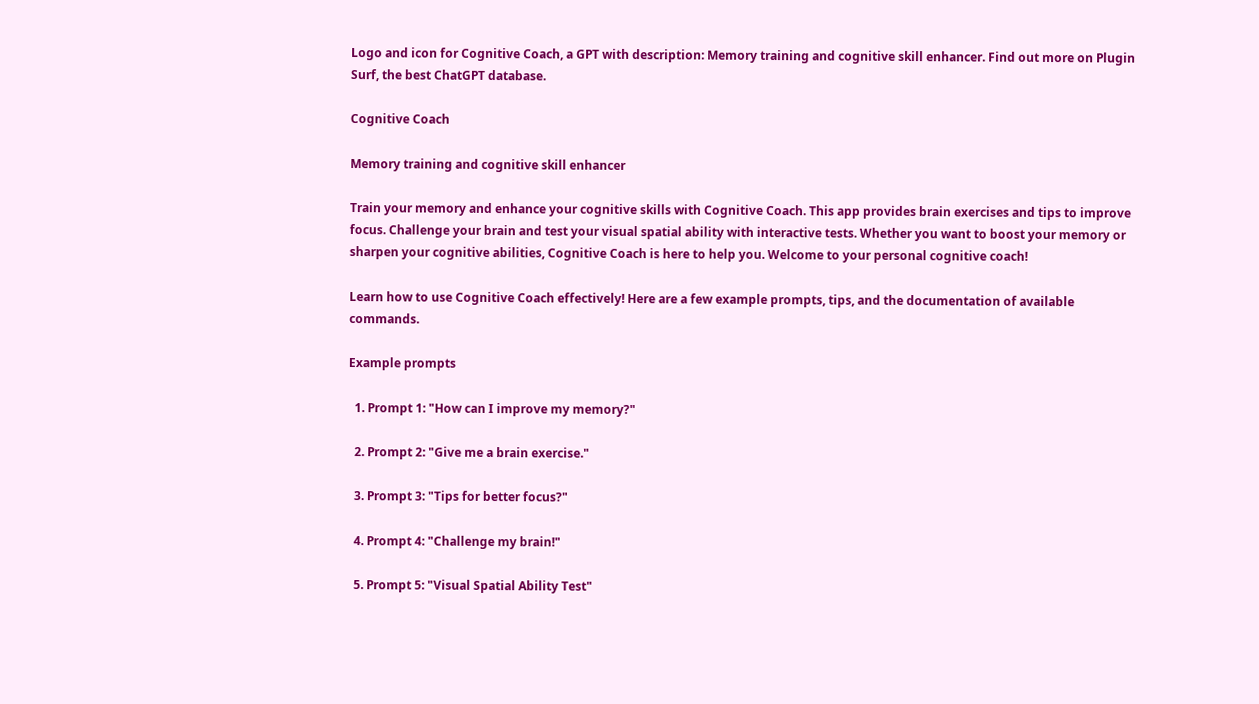Logo and icon for Cognitive Coach, a GPT with description: Memory training and cognitive skill enhancer. Find out more on Plugin Surf, the best ChatGPT database.

Cognitive Coach

Memory training and cognitive skill enhancer

Train your memory and enhance your cognitive skills with Cognitive Coach. This app provides brain exercises and tips to improve focus. Challenge your brain and test your visual spatial ability with interactive tests. Whether you want to boost your memory or sharpen your cognitive abilities, Cognitive Coach is here to help you. Welcome to your personal cognitive coach!

Learn how to use Cognitive Coach effectively! Here are a few example prompts, tips, and the documentation of available commands.

Example prompts

  1. Prompt 1: "How can I improve my memory?"

  2. Prompt 2: "Give me a brain exercise."

  3. Prompt 3: "Tips for better focus?"

  4. Prompt 4: "Challenge my brain!"

  5. Prompt 5: "Visual Spatial Ability Test"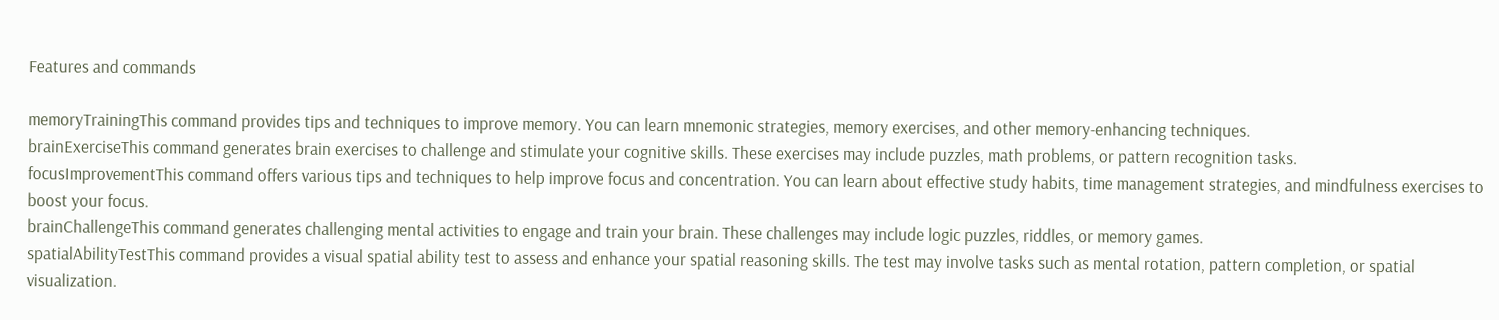Features and commands

memoryTrainingThis command provides tips and techniques to improve memory. You can learn mnemonic strategies, memory exercises, and other memory-enhancing techniques.
brainExerciseThis command generates brain exercises to challenge and stimulate your cognitive skills. These exercises may include puzzles, math problems, or pattern recognition tasks.
focusImprovementThis command offers various tips and techniques to help improve focus and concentration. You can learn about effective study habits, time management strategies, and mindfulness exercises to boost your focus.
brainChallengeThis command generates challenging mental activities to engage and train your brain. These challenges may include logic puzzles, riddles, or memory games.
spatialAbilityTestThis command provides a visual spatial ability test to assess and enhance your spatial reasoning skills. The test may involve tasks such as mental rotation, pattern completion, or spatial visualization.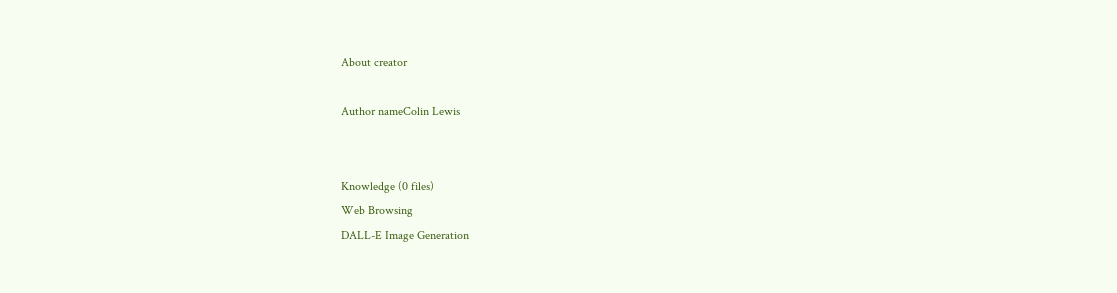About creator

Author nameColin Lewis


Knowledge (0 files)
Web Browsing
DALL-E Image Generation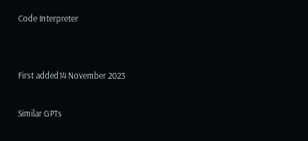Code Interpreter


First added14 November 2023

Similar GPTs